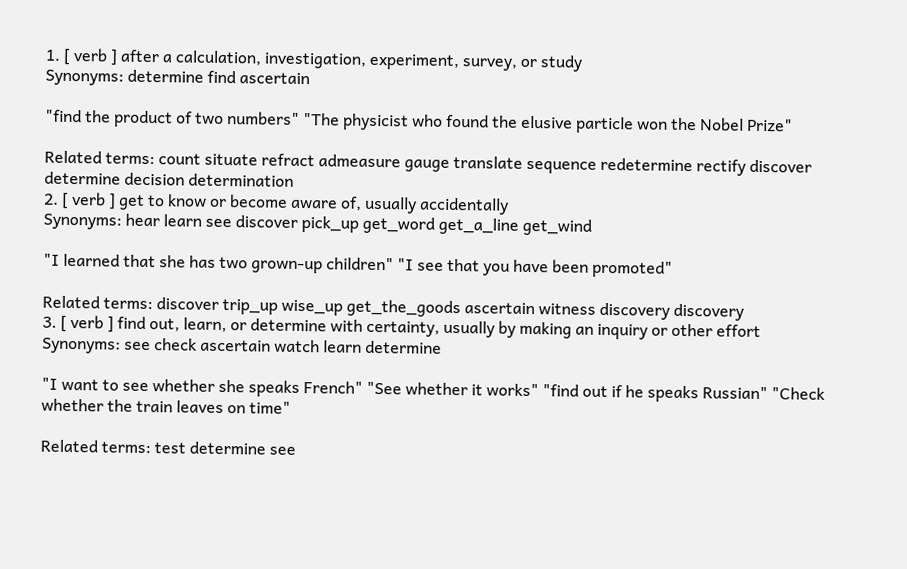1. [ verb ] after a calculation, investigation, experiment, survey, or study
Synonyms: determine find ascertain

"find the product of two numbers" "The physicist who found the elusive particle won the Nobel Prize"

Related terms: count situate refract admeasure gauge translate sequence redetermine rectify discover determine decision determination
2. [ verb ] get to know or become aware of, usually accidentally
Synonyms: hear learn see discover pick_up get_word get_a_line get_wind

"I learned that she has two grown-up children" "I see that you have been promoted"

Related terms: discover trip_up wise_up get_the_goods ascertain witness discovery discovery
3. [ verb ] find out, learn, or determine with certainty, usually by making an inquiry or other effort
Synonyms: see check ascertain watch learn determine

"I want to see whether she speaks French" "See whether it works" "find out if he speaks Russian" "Check whether the train leaves on time"

Related terms: test determine see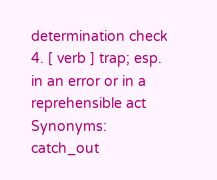determination check
4. [ verb ] trap; esp. in an error or in a reprehensible act
Synonyms: catch_out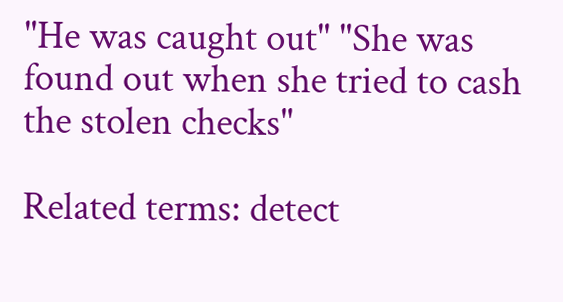"He was caught out" "She was found out when she tried to cash the stolen checks"

Related terms: detect